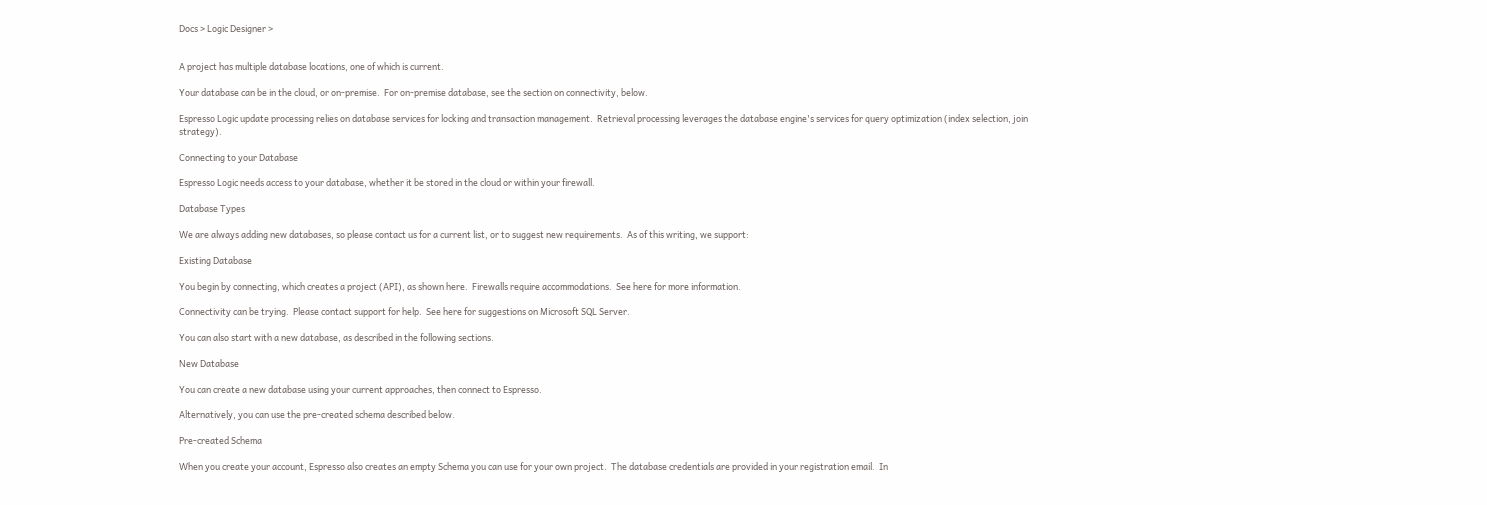Docs > Logic Designer >


A project has multiple database locations, one of which is current.

Your database can be in the cloud, or on-premise.  For on-premise database, see the section on connectivity, below.

Espresso Logic update processing relies on database services for locking and transaction management.  Retrieval processing leverages the database engine's services for query optimization (index selection, join strategy).

Connecting to your Database

Espresso Logic needs access to your database, whether it be stored in the cloud or within your firewall.

Database Types

We are always adding new databases, so please contact us for a current list, or to suggest new requirements.  As of this writing, we support:

Existing Database

You begin by connecting, which creates a project (API), as shown here.  Firewalls require accommodations.  See here for more information.

Connectivity can be trying.  Please contact support for help.  See here for suggestions on Microsoft SQL Server.

You can also start with a new database, as described in the following sections.

New Database

You can create a new database using your current approaches, then connect to Espresso.

Alternatively, you can use the pre-created schema described below.

Pre-created Schema

When you create your account, Espresso also creates an empty Schema you can use for your own project.  The database credentials are provided in your registration email.  In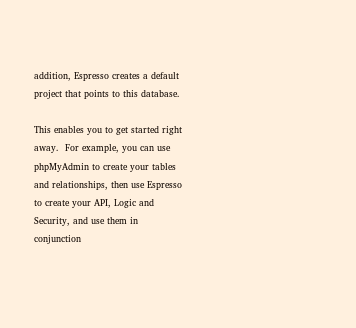addition, Espresso creates a default project that points to this database.

This enables you to get started right away.  For example, you can use phpMyAdmin to create your tables and relationships, then use Espresso to create your API, Logic and Security, and use them in conjunction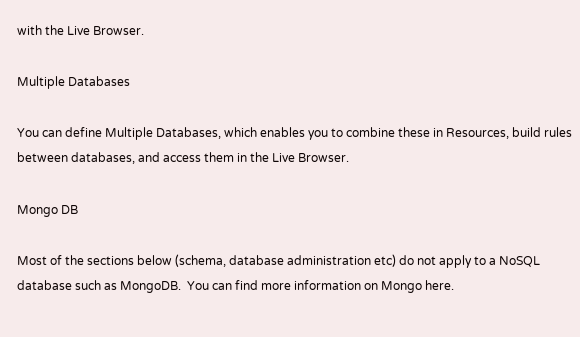with the Live Browser.

Multiple Databases

You can define Multiple Databases, which enables you to combine these in Resources, build rules between databases, and access them in the Live Browser.

Mongo DB

Most of the sections below (schema, database administration etc) do not apply to a NoSQL database such as MongoDB.  You can find more information on Mongo here.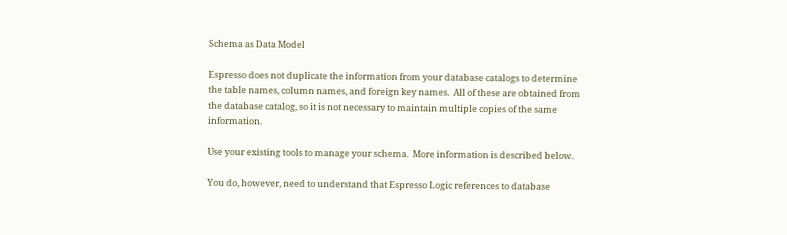Schema as Data Model

Espresso does not duplicate the information from your database catalogs to determine the table names, column names, and foreign key names.  All of these are obtained from the database catalog, so it is not necessary to maintain multiple copies of the same information.

Use your existing tools to manage your schema.  More information is described below.

You do, however, need to understand that Espresso Logic references to database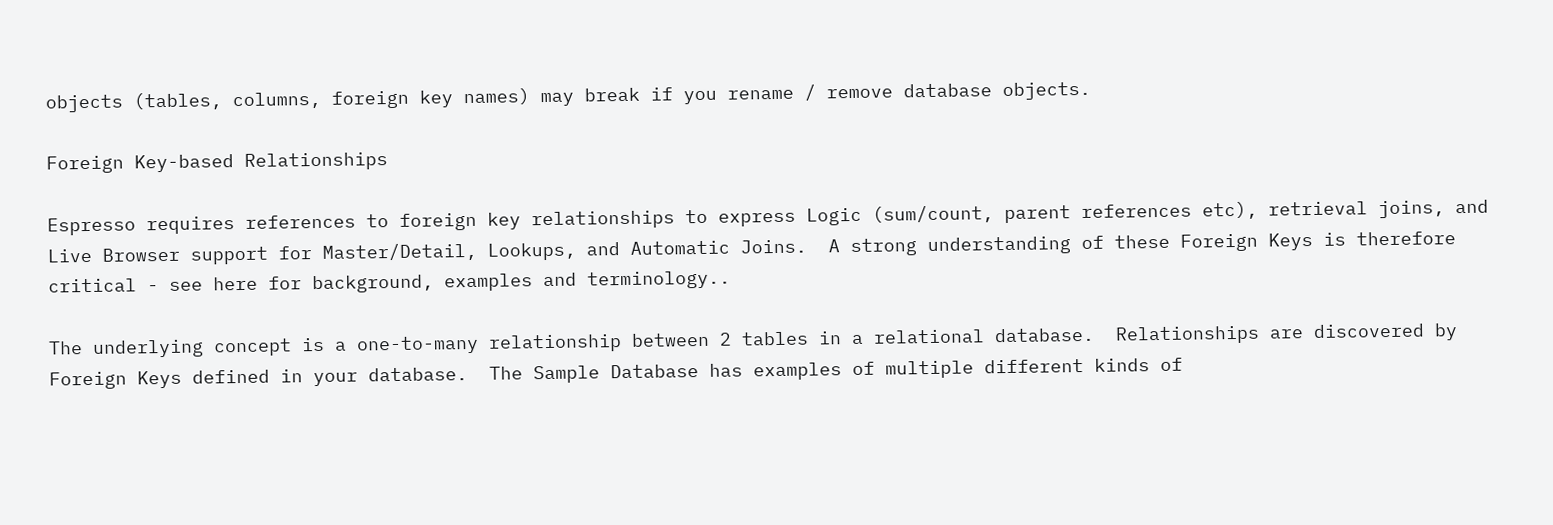objects (tables, columns, foreign key names) may break if you rename / remove database objects.

Foreign Key-based Relationships

Espresso requires references to foreign key relationships to express Logic (sum/count, parent references etc), retrieval joins, and Live Browser support for Master/Detail, Lookups, and Automatic Joins.  A strong understanding of these Foreign Keys is therefore critical - see here for background, examples and terminology..

The underlying concept is a one-to-many relationship between 2 tables in a relational database.  Relationships are discovered by Foreign Keys defined in your database.  The Sample Database has examples of multiple different kinds of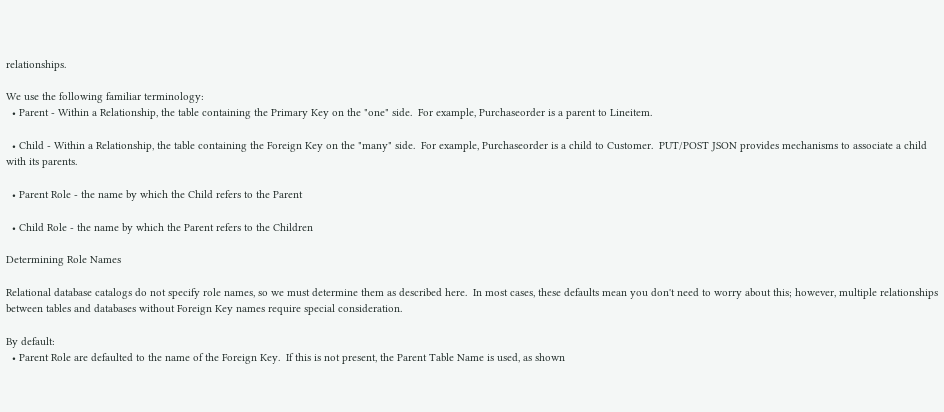relationships.

We use the following familiar terminology:
  • Parent - Within a Relationship, the table containing the Primary Key on the "one" side.  For example, Purchaseorder is a parent to Lineitem.

  • Child - Within a Relationship, the table containing the Foreign Key on the "many" side.  For example, Purchaseorder is a child to Customer.  PUT/POST JSON provides mechanisms to associate a child with its parents.

  • Parent Role - the name by which the Child refers to the Parent

  • Child Role - the name by which the Parent refers to the Children

Determining Role Names

Relational database catalogs do not specify role names, so we must determine them as described here.  In most cases, these defaults mean you don't need to worry about this; however, multiple relationships between tables and databases without Foreign Key names require special consideration.

By default:
  • Parent Role are defaulted to the name of the Foreign Key.  If this is not present, the Parent Table Name is used, as shown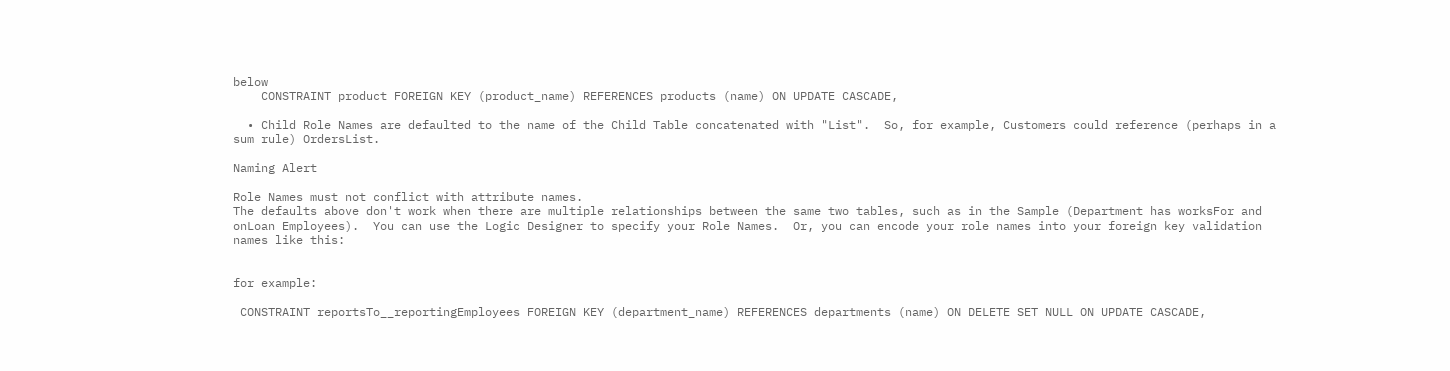below
    CONSTRAINT product FOREIGN KEY (product_name) REFERENCES products (name) ON UPDATE CASCADE,

  • Child Role Names are defaulted to the name of the Child Table concatenated with "List".  So, for example, Customers could reference (perhaps in a sum rule) OrdersList.

Naming Alert

Role Names must not conflict with attribute names.
The defaults above don't work when there are multiple relationships between the same two tables, such as in the Sample (Department has worksFor and onLoan Employees).  You can use the Logic Designer to specify your Role Names.  Or, you can encode your role names into your foreign key validation names like this:


for example:

 CONSTRAINT reportsTo__reportingEmployees FOREIGN KEY (department_name) REFERENCES departments (name) ON DELETE SET NULL ON UPDATE CASCADE,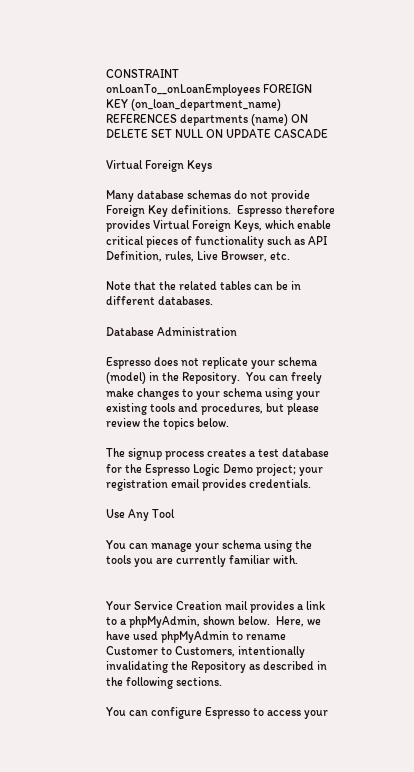CONSTRAINT onLoanTo__onLoanEmployees FOREIGN KEY (on_loan_department_name) REFERENCES departments (name) ON DELETE SET NULL ON UPDATE CASCADE

Virtual Foreign Keys

Many database schemas do not provide Foreign Key definitions.  Espresso therefore provides Virtual Foreign Keys, which enable critical pieces of functionality such as API Definition, rules, Live Browser, etc.

Note that the related tables can be in different databases.

Database Administration

Espresso does not replicate your schema (model) in the Repository.  You can freely make changes to your schema using your existing tools and procedures, but please review the topics below.

The signup process creates a test database for the Espresso Logic Demo project; your registration email provides credentials.

Use Any Tool

You can manage your schema using the tools you are currently familiar with.


Your Service Creation mail provides a link to a phpMyAdmin, shown below.  Here, we have used phpMyAdmin to rename Customer to Customers, intentionally invalidating the Repository as described in the following sections.

You can configure Espresso to access your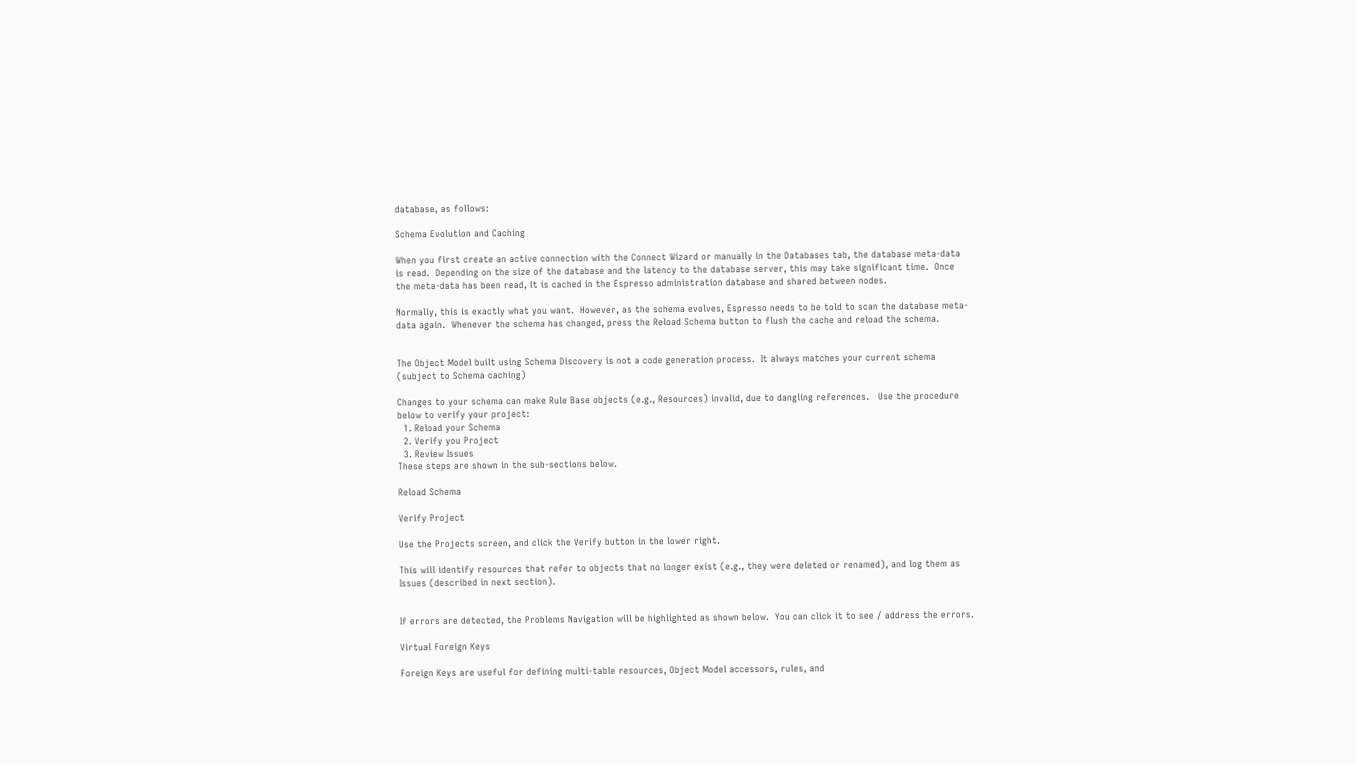database, as follows:

Schema Evolution and Caching

When you first create an active connection with the Connect Wizard or manually in the Databases tab, the database meta-data is read.  Depending on the size of the database and the latency to the database server, this may take significant time.  Once the meta-data has been read, it is cached in the Espresso administration database and shared between nodes.

Normally, this is exactly what you want.  However, as the schema evolves, Espresso needs to be told to scan the database meta-data again.  Whenever the schema has changed, press the Reload Schema button to flush the cache and reload the schema.


The Object Model built using Schema Discovery is not a code generation process.  It always matches your current schema (subject to Schema caching)

Changes to your schema can make Rule Base objects (e.g., Resources) invalid, due to dangling references.   Use the procedure below to verify your project:
  1. Reload your Schema
  2. Verify you Project
  3. Review Issues
These steps are shown in the sub-sections below.

Reload Schema

Verify Project

Use the Projects screen, and click the Verify button in the lower right.

This will identify resources that refer to objects that no longer exist (e.g., they were deleted or renamed), and log them as Issues (described in next section).


If errors are detected, the Problems Navigation will be highlighted as shown below.  You can click it to see / address the errors.

Virtual Foreign Keys

Foreign Keys are useful for defining multi-table resources, Object Model accessors, rules, and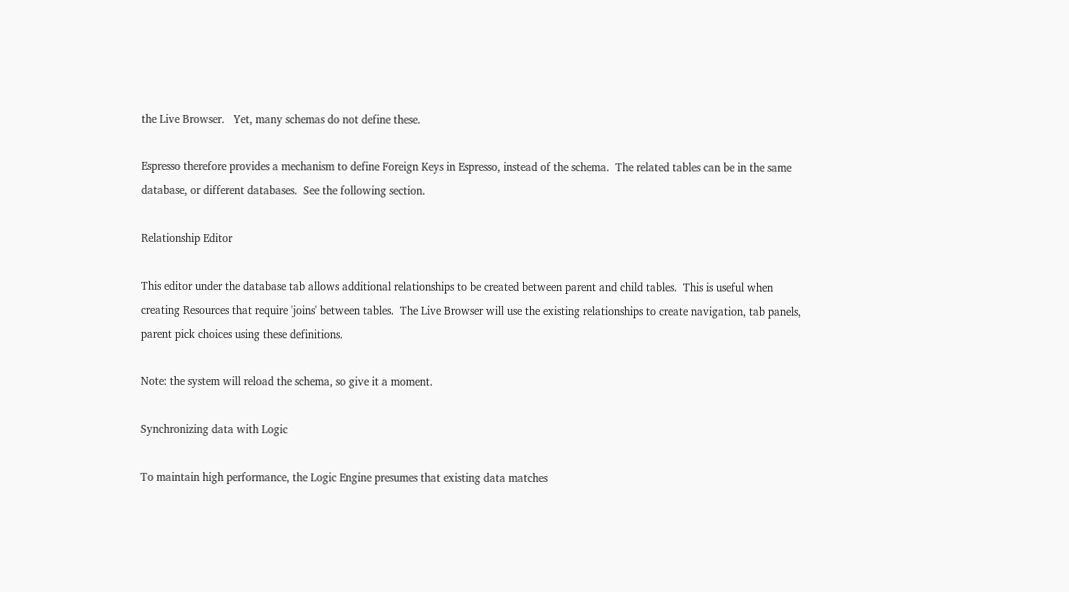the Live Browser.   Yet, many schemas do not define these.

Espresso therefore provides a mechanism to define Foreign Keys in Espresso, instead of the schema.  The related tables can be in the same database, or different databases.  See the following section.

Relationship Editor

This editor under the database tab allows additional relationships to be created between parent and child tables.  This is useful when creating Resources that require 'joins' between tables.  The Live Browser will use the existing relationships to create navigation, tab panels, parent pick choices using these definitions.

Note: the system will reload the schema, so give it a moment.

Synchronizing data with Logic

To maintain high performance, the Logic Engine presumes that existing data matches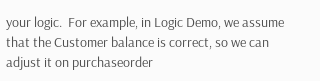your logic.  For example, in Logic Demo, we assume that the Customer balance is correct, so we can adjust it on purchaseorder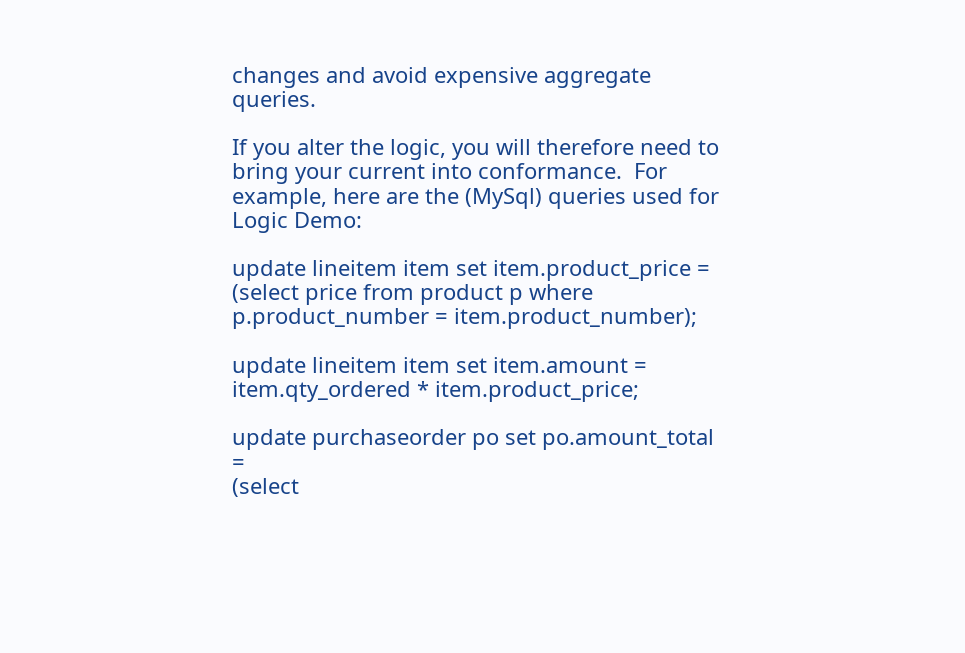changes and avoid expensive aggregate queries.

If you alter the logic, you will therefore need to bring your current into conformance.  For example, here are the (MySql) queries used for Logic Demo:

update lineitem item set item.product_price = (select price from product p where p.product_number = item.product_number);

update lineitem item set item.amount = item.qty_ordered * item.product_price;

update purchaseorder po set po.amount_total =
(select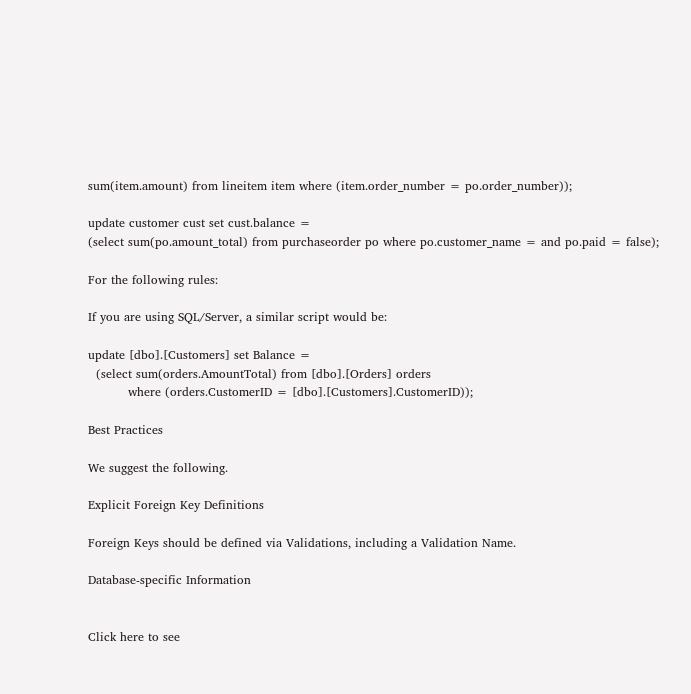sum(item.amount) from lineitem item where (item.order_number = po.order_number));

update customer cust set cust.balance =
(select sum(po.amount_total) from purchaseorder po where po.customer_name = and po.paid = false);

For the following rules:

If you are using SQL/Server, a similar script would be:

update [dbo].[Customers] set Balance =
  (select sum(orders.AmountTotal) from [dbo].[Orders] orders
          where (orders.CustomerID = [dbo].[Customers].CustomerID));

Best Practices

We suggest the following.

Explicit Foreign Key Definitions

Foreign Keys should be defined via Validations, including a Validation Name.

Database-specific Information


Click here to see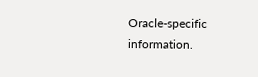Oracle-specific information.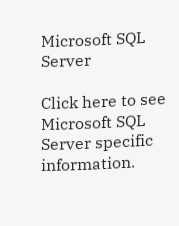Microsoft SQL Server

Click here to see Microsoft SQL Server specific information.